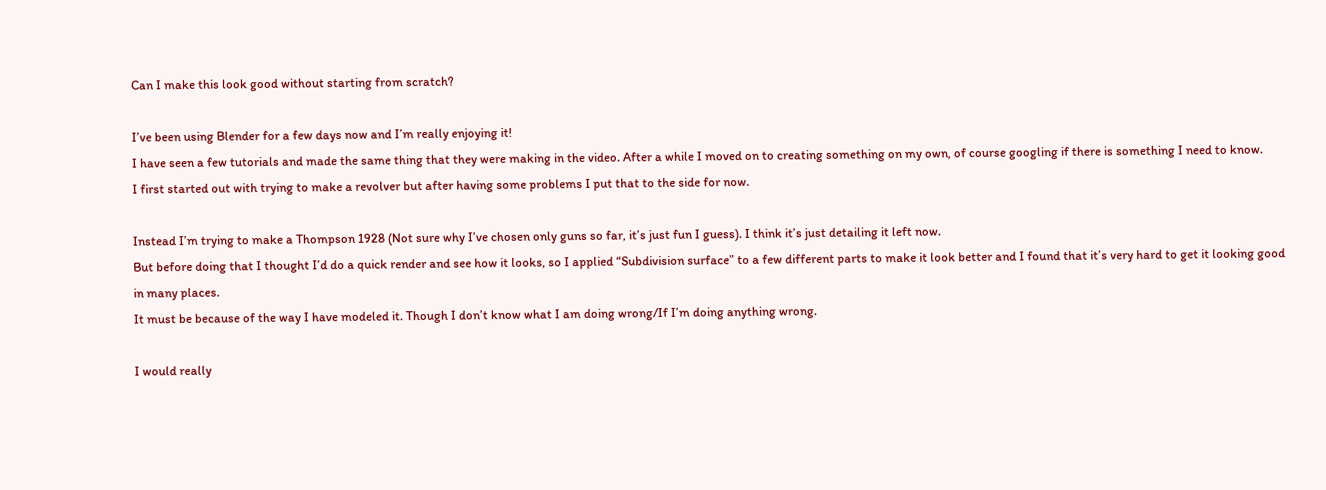Can I make this look good without starting from scratch?

I’ve been using Blender for a few days now and I’m really enjoying it!
I have seen a few tutorials and made the same thing that they were making in the video. After a while I moved on to creating something on my own, of course googling if there is something I need to know.
I first started out with trying to make a revolver but after having some problems I put that to the side for now.

Instead I’m trying to make a Thompson 1928 (Not sure why I’ve chosen only guns so far, it’s just fun I guess). I think it’s just detailing it left now.
But before doing that I thought I’d do a quick render and see how it looks, so I applied “Subdivision surface” to a few different parts to make it look better and I found that it’s very hard to get it looking good in many places.
It must be because of the way I have modeled it. Though I don’t know what I am doing wrong/If I’m doing anything wrong.

I would really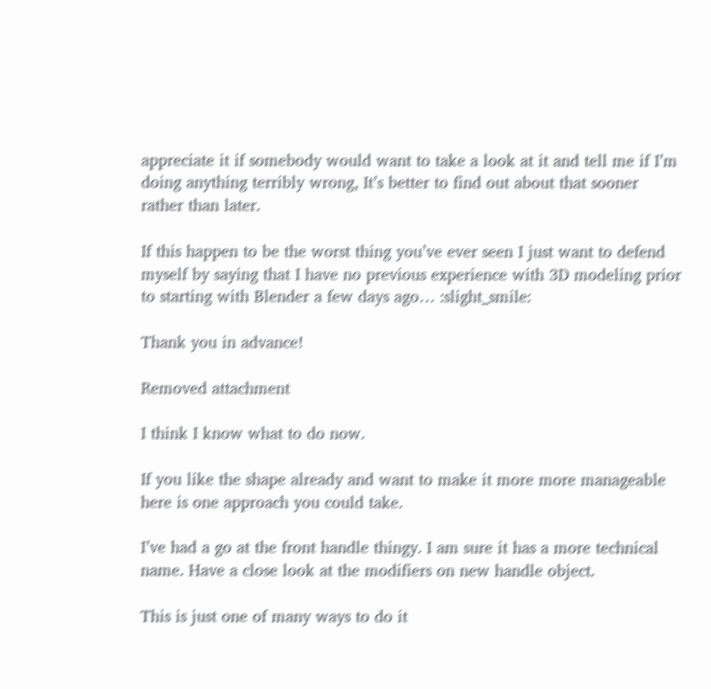appreciate it if somebody would want to take a look at it and tell me if I’m doing anything terribly wrong, It’s better to find out about that sooner rather than later.

If this happen to be the worst thing you’ve ever seen I just want to defend myself by saying that I have no previous experience with 3D modeling prior to starting with Blender a few days ago… :slight_smile:

Thank you in advance!

Removed attachment

I think I know what to do now.

If you like the shape already and want to make it more more manageable here is one approach you could take.

I’ve had a go at the front handle thingy. I am sure it has a more technical name. Have a close look at the modifiers on new handle object.

This is just one of many ways to do it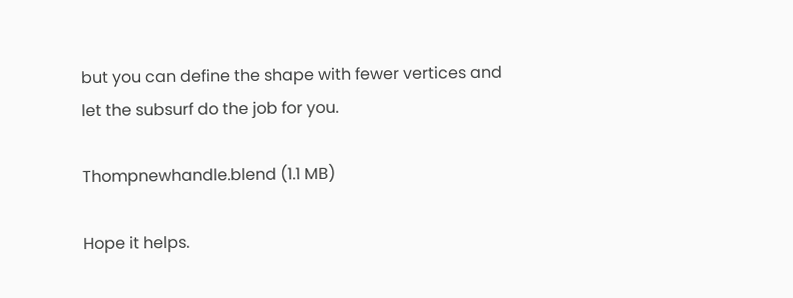but you can define the shape with fewer vertices and let the subsurf do the job for you.

Thompnewhandle.blend (1.1 MB)

Hope it helps.